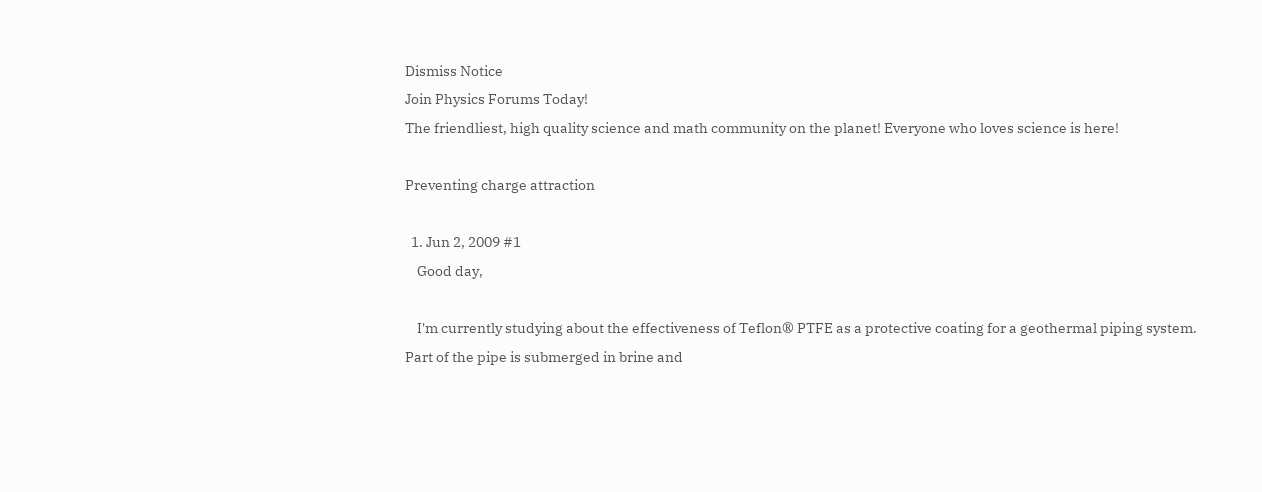Dismiss Notice
Join Physics Forums Today!
The friendliest, high quality science and math community on the planet! Everyone who loves science is here!

Preventing charge attraction

  1. Jun 2, 2009 #1
    Good day,

    I'm currently studying about the effectiveness of Teflon® PTFE as a protective coating for a geothermal piping system. Part of the pipe is submerged in brine and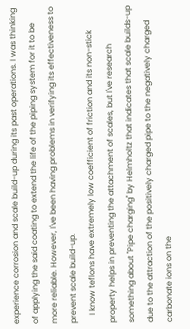experience corrosion and scale build-up during its past operations. I was thinking of applying the said coating to extend the life of the piping system for it to be more reliable. However, I've been having problems in verifying its effectiveness to prevent scale build-up.
    I know teflons have extremely low coefficient of friction and its non-stick property helps in preventing the attachment of scales, but I've research something about "Pipe charging" by Helmholtz that indicates that scale builds-up due to the attraction of the positively charged pipe to the negatively charged carbonate ions on the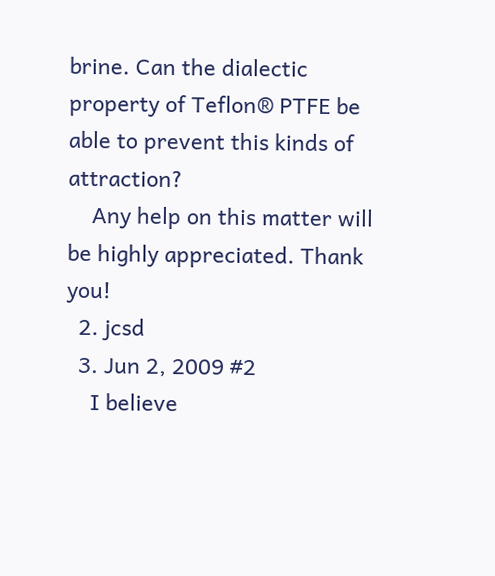brine. Can the dialectic property of Teflon® PTFE be able to prevent this kinds of attraction?
    Any help on this matter will be highly appreciated. Thank you!
  2. jcsd
  3. Jun 2, 2009 #2
    I believe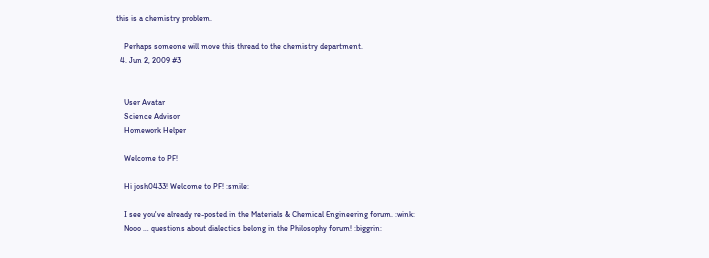this is a chemistry problem.

    Perhaps someone will move this thread to the chemistry department.
  4. Jun 2, 2009 #3


    User Avatar
    Science Advisor
    Homework Helper

    Welcome to PF!

    Hi josh0433! Welcome to PF! :smile:

    I see you've already re-posted in the Materials & Chemical Engineering forum. :wink:
    Nooo … questions about dialectics belong in the Philosophy forum! :biggrin: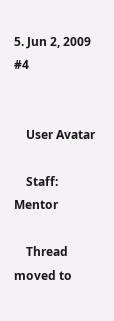5. Jun 2, 2009 #4


    User Avatar

    Staff: Mentor

    Thread moved to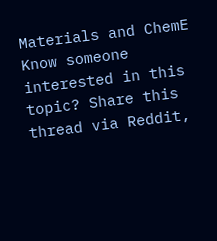Materials and ChemE
Know someone interested in this topic? Share this thread via Reddit,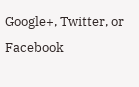Google+, Twitter, or Facebook